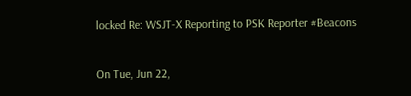locked Re: WSJT-X Reporting to PSK Reporter #Beacons


On Tue, Jun 22,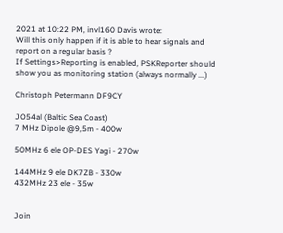2021 at 10:22 PM, invl160 Davis wrote:
Will this only happen if it is able to hear signals and report on a regular basis ?
If Settings>Reporting is enabled, PSKReporter should show you as monitoring station (always normally ...)

Christoph Petermann DF9CY

JO54al (Baltic Sea Coast)
7 MHz Dipole @9,5m - 400w

50MHz 6 ele OP-DES Yagi - 270w

144MHz 9 ele DK7ZB - 330w
432MHz 23 ele - 35w


Join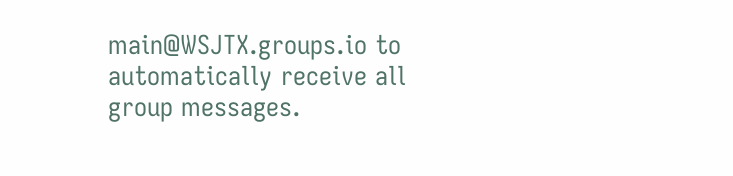main@WSJTX.groups.io to automatically receive all group messages.